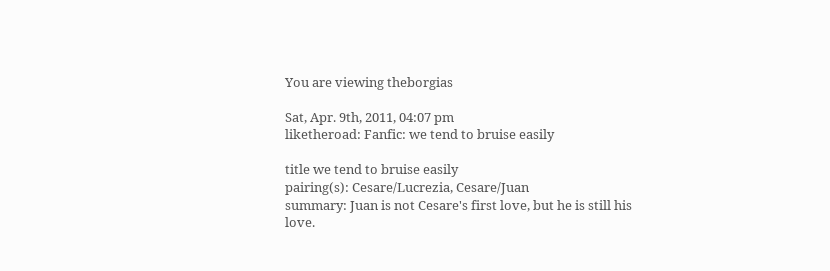You are viewing theborgias

Sat, Apr. 9th, 2011, 04:07 pm
liketheroad: Fanfic: we tend to bruise easily

title we tend to bruise easily
pairing(s): Cesare/Lucrezia, Cesare/Juan
summary: Juan is not Cesare's first love, but he is still his love.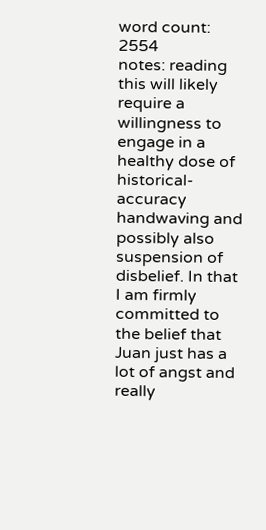word count: 2554
notes: reading this will likely require a willingness to engage in a healthy dose of historical-accuracy handwaving and possibly also suspension of disbelief. In that I am firmly committed to the belief that Juan just has a lot of angst and really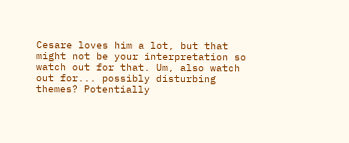Cesare loves him a lot, but that might not be your interpretation so watch out for that. Um, also watch out for... possibly disturbing themes? Potentially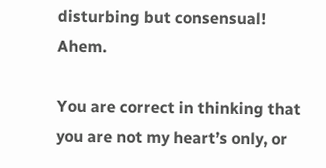disturbing but consensual! Ahem.

You are correct in thinking that you are not my heart’s only, or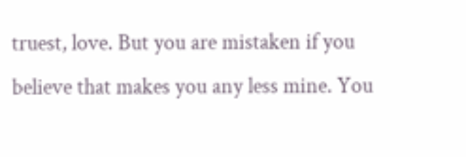truest, love. But you are mistaken if you believe that makes you any less mine. You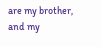are my brother, and my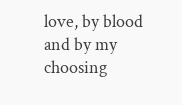love, by blood and by my choosing